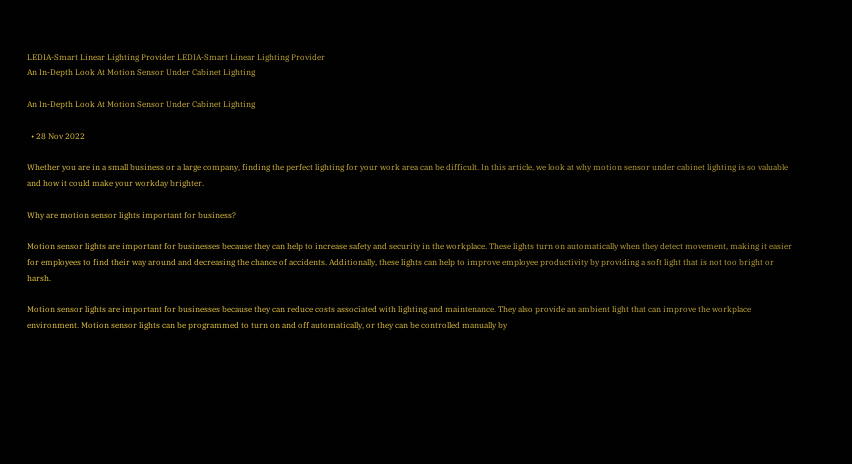LEDIA-Smart Linear Lighting Provider LEDIA-Smart Linear Lighting Provider
An In-Depth Look At Motion Sensor Under Cabinet Lighting

An In-Depth Look At Motion Sensor Under Cabinet Lighting

  • 28 Nov 2022

Whether you are in a small business or a large company, finding the perfect lighting for your work area can be difficult. In this article, we look at why motion sensor under cabinet lighting is so valuable and how it could make your workday brighter.

Why are motion sensor lights important for business?

Motion sensor lights are important for businesses because they can help to increase safety and security in the workplace. These lights turn on automatically when they detect movement, making it easier for employees to find their way around and decreasing the chance of accidents. Additionally, these lights can help to improve employee productivity by providing a soft light that is not too bright or harsh.

Motion sensor lights are important for businesses because they can reduce costs associated with lighting and maintenance. They also provide an ambient light that can improve the workplace environment. Motion sensor lights can be programmed to turn on and off automatically, or they can be controlled manually by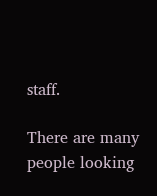staff.

There are many people looking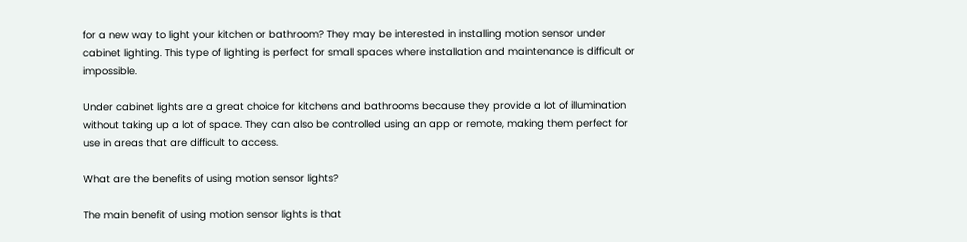for a new way to light your kitchen or bathroom? They may be interested in installing motion sensor under cabinet lighting. This type of lighting is perfect for small spaces where installation and maintenance is difficult or impossible.

Under cabinet lights are a great choice for kitchens and bathrooms because they provide a lot of illumination without taking up a lot of space. They can also be controlled using an app or remote, making them perfect for use in areas that are difficult to access.

What are the benefits of using motion sensor lights?

The main benefit of using motion sensor lights is that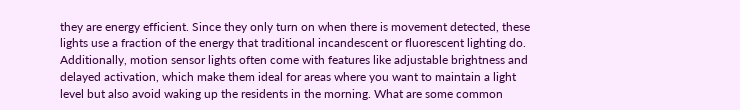they are energy efficient. Since they only turn on when there is movement detected, these lights use a fraction of the energy that traditional incandescent or fluorescent lighting do. Additionally, motion sensor lights often come with features like adjustable brightness and delayed activation, which make them ideal for areas where you want to maintain a light level but also avoid waking up the residents in the morning. What are some common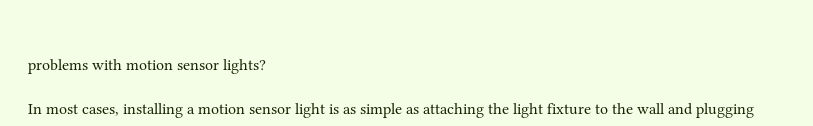problems with motion sensor lights?

In most cases, installing a motion sensor light is as simple as attaching the light fixture to the wall and plugging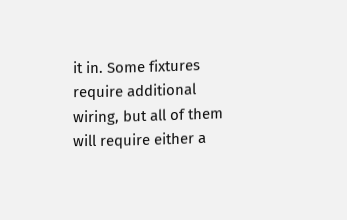it in. Some fixtures require additional wiring, but all of them will require either a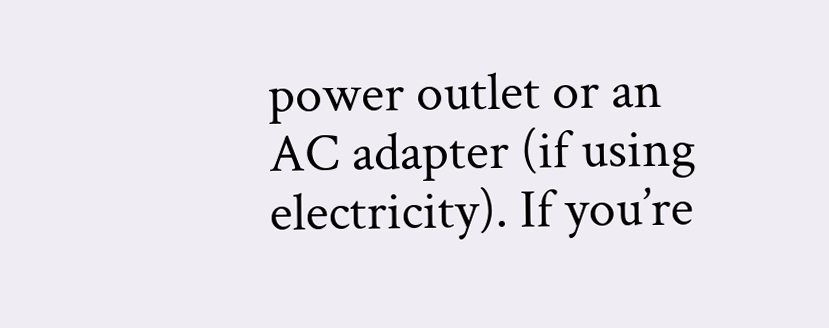power outlet or an AC adapter (if using electricity). If you’re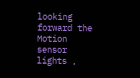looking forward the Motion sensor lights ,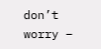don’t worry –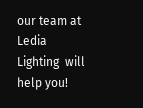our team at Ledia Lighting  will help you!